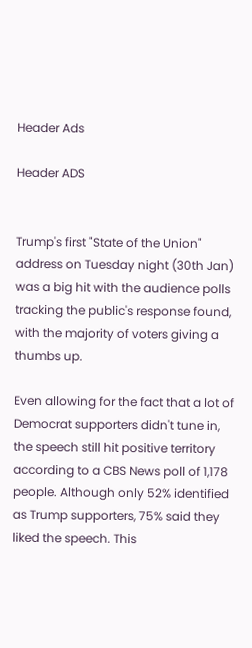Header Ads

Header ADS


Trump's first "State of the Union" address on Tuesday night (30th Jan) was a big hit with the audience polls tracking the public's response found, with the majority of voters giving a thumbs up.

Even allowing for the fact that a lot of Democrat supporters didn't tune in, the speech still hit positive territory according to a CBS News poll of 1,178 people. Although only 52% identified as Trump supporters, 75% said they liked the speech. This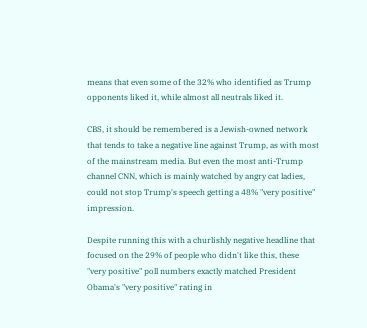means that even some of the 32% who identified as Trump opponents liked it, while almost all neutrals liked it.

CBS, it should be remembered is a Jewish-owned network that tends to take a negative line against Trump, as with most of the mainstream media. But even the most anti-Trump channel CNN, which is mainly watched by angry cat ladies, could not stop Trump's speech getting a 48% "very positive" impression.

Despite running this with a churlishly negative headline that focused on the 29% of people who didn't like this, these "very positive" poll numbers exactly matched President Obama's "very positive" rating in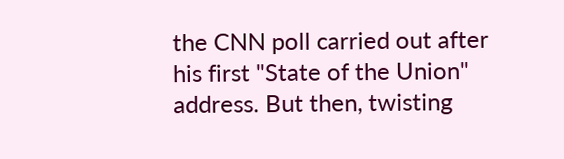the CNN poll carried out after his first "State of the Union" address. But then, twisting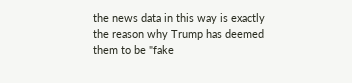the news data in this way is exactly the reason why Trump has deemed them to be "fake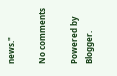news."

No comments

Powered by Blogger.